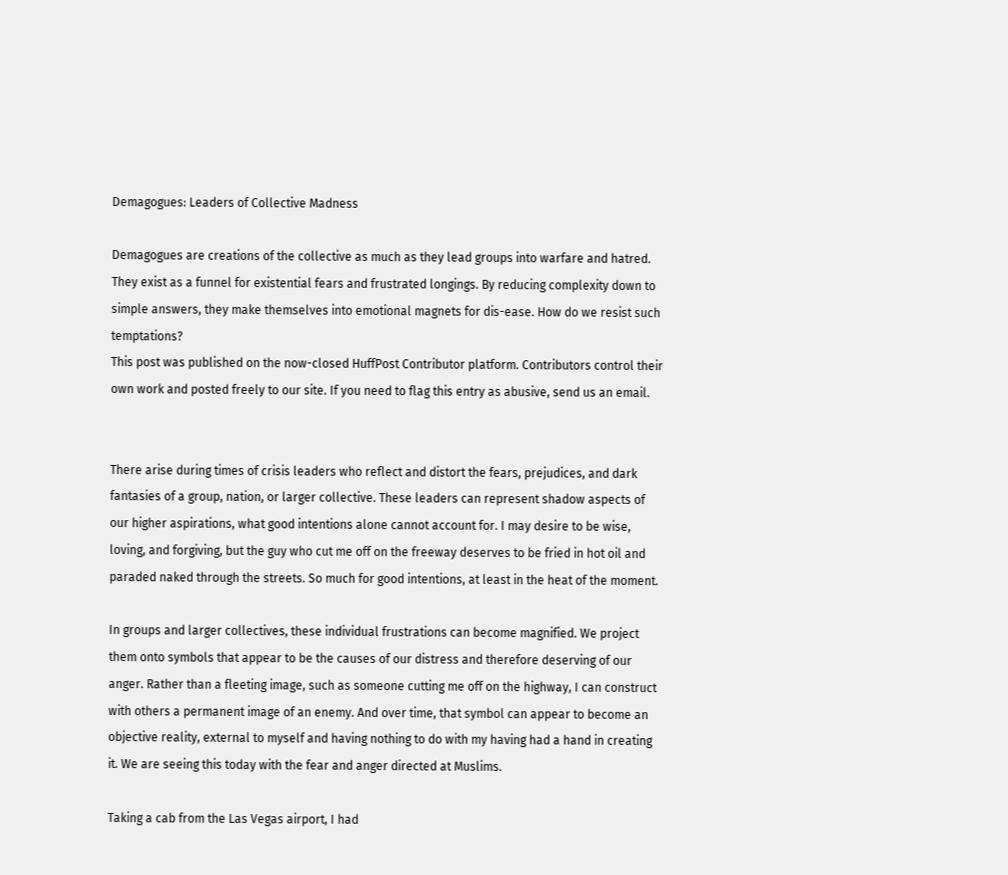Demagogues: Leaders of Collective Madness

Demagogues are creations of the collective as much as they lead groups into warfare and hatred. They exist as a funnel for existential fears and frustrated longings. By reducing complexity down to simple answers, they make themselves into emotional magnets for dis-ease. How do we resist such temptations?
This post was published on the now-closed HuffPost Contributor platform. Contributors control their own work and posted freely to our site. If you need to flag this entry as abusive, send us an email.


There arise during times of crisis leaders who reflect and distort the fears, prejudices, and dark fantasies of a group, nation, or larger collective. These leaders can represent shadow aspects of our higher aspirations, what good intentions alone cannot account for. I may desire to be wise, loving, and forgiving, but the guy who cut me off on the freeway deserves to be fried in hot oil and paraded naked through the streets. So much for good intentions, at least in the heat of the moment.

In groups and larger collectives, these individual frustrations can become magnified. We project them onto symbols that appear to be the causes of our distress and therefore deserving of our anger. Rather than a fleeting image, such as someone cutting me off on the highway, I can construct with others a permanent image of an enemy. And over time, that symbol can appear to become an objective reality, external to myself and having nothing to do with my having had a hand in creating it. We are seeing this today with the fear and anger directed at Muslims.

Taking a cab from the Las Vegas airport, I had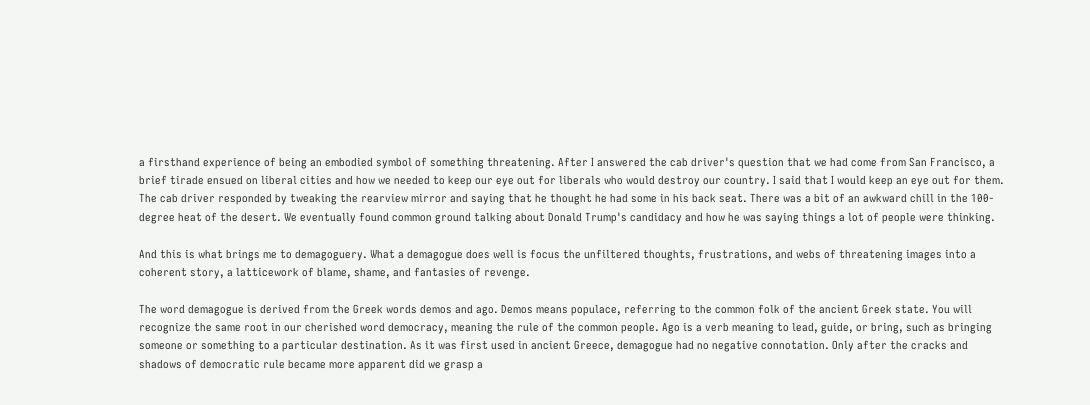a firsthand experience of being an embodied symbol of something threatening. After I answered the cab driver's question that we had come from San Francisco, a brief tirade ensued on liberal cities and how we needed to keep our eye out for liberals who would destroy our country. I said that I would keep an eye out for them. The cab driver responded by tweaking the rearview mirror and saying that he thought he had some in his back seat. There was a bit of an awkward chill in the 100-degree heat of the desert. We eventually found common ground talking about Donald Trump's candidacy and how he was saying things a lot of people were thinking.

And this is what brings me to demagoguery. What a demagogue does well is focus the unfiltered thoughts, frustrations, and webs of threatening images into a coherent story, a latticework of blame, shame, and fantasies of revenge.

The word demagogue is derived from the Greek words demos and ago. Demos means populace, referring to the common folk of the ancient Greek state. You will recognize the same root in our cherished word democracy, meaning the rule of the common people. Ago is a verb meaning to lead, guide, or bring, such as bringing someone or something to a particular destination. As it was first used in ancient Greece, demagogue had no negative connotation. Only after the cracks and shadows of democratic rule became more apparent did we grasp a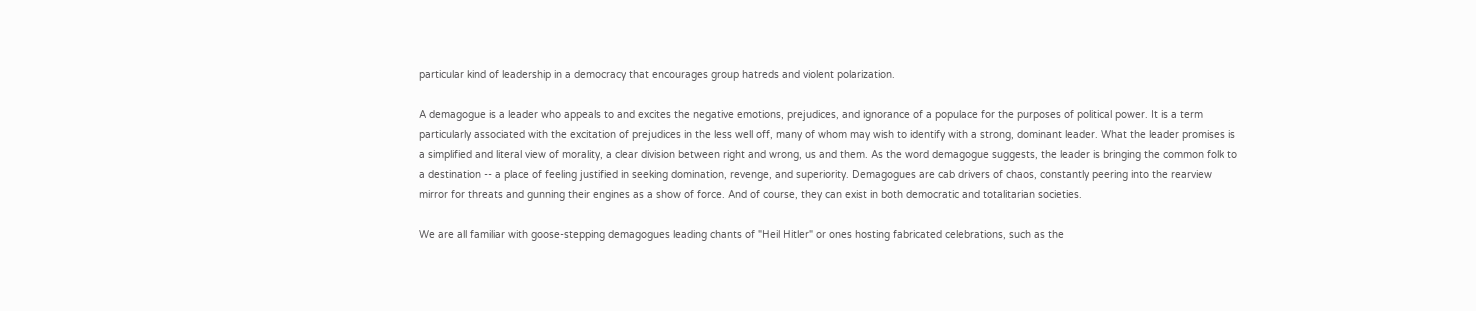particular kind of leadership in a democracy that encourages group hatreds and violent polarization.

A demagogue is a leader who appeals to and excites the negative emotions, prejudices, and ignorance of a populace for the purposes of political power. It is a term particularly associated with the excitation of prejudices in the less well off, many of whom may wish to identify with a strong, dominant leader. What the leader promises is a simplified and literal view of morality, a clear division between right and wrong, us and them. As the word demagogue suggests, the leader is bringing the common folk to a destination -- a place of feeling justified in seeking domination, revenge, and superiority. Demagogues are cab drivers of chaos, constantly peering into the rearview mirror for threats and gunning their engines as a show of force. And of course, they can exist in both democratic and totalitarian societies.

We are all familiar with goose-stepping demagogues leading chants of "Heil Hitler" or ones hosting fabricated celebrations, such as the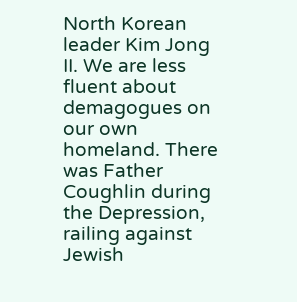North Korean leader Kim Jong II. We are less fluent about demagogues on our own homeland. There was Father Coughlin during the Depression, railing against Jewish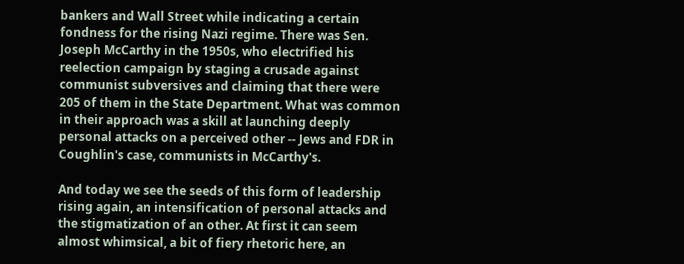bankers and Wall Street while indicating a certain fondness for the rising Nazi regime. There was Sen. Joseph McCarthy in the 1950s, who electrified his reelection campaign by staging a crusade against communist subversives and claiming that there were 205 of them in the State Department. What was common in their approach was a skill at launching deeply personal attacks on a perceived other -- Jews and FDR in Coughlin's case, communists in McCarthy's.

And today we see the seeds of this form of leadership rising again, an intensification of personal attacks and the stigmatization of an other. At first it can seem almost whimsical, a bit of fiery rhetoric here, an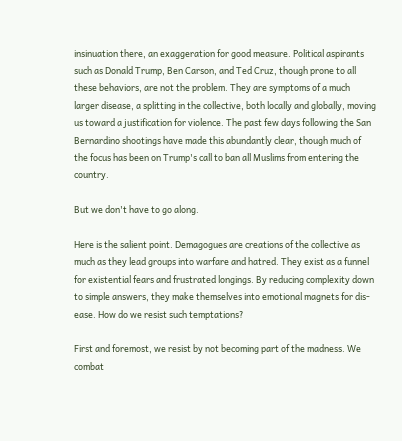insinuation there, an exaggeration for good measure. Political aspirants such as Donald Trump, Ben Carson, and Ted Cruz, though prone to all these behaviors, are not the problem. They are symptoms of a much larger disease, a splitting in the collective, both locally and globally, moving us toward a justification for violence. The past few days following the San Bernardino shootings have made this abundantly clear, though much of the focus has been on Trump's call to ban all Muslims from entering the country.

But we don't have to go along.

Here is the salient point. Demagogues are creations of the collective as much as they lead groups into warfare and hatred. They exist as a funnel for existential fears and frustrated longings. By reducing complexity down to simple answers, they make themselves into emotional magnets for dis-ease. How do we resist such temptations?

First and foremost, we resist by not becoming part of the madness. We combat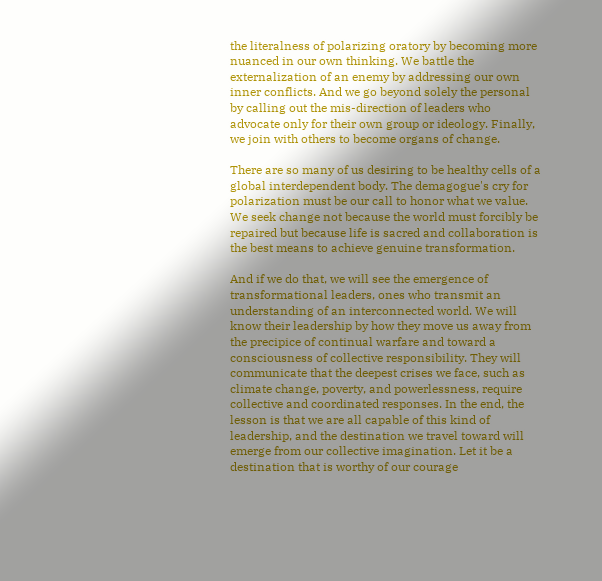the literalness of polarizing oratory by becoming more nuanced in our own thinking. We battle the externalization of an enemy by addressing our own inner conflicts. And we go beyond solely the personal by calling out the mis-direction of leaders who advocate only for their own group or ideology. Finally, we join with others to become organs of change.

There are so many of us desiring to be healthy cells of a global interdependent body. The demagogue's cry for polarization must be our call to honor what we value. We seek change not because the world must forcibly be repaired but because life is sacred and collaboration is the best means to achieve genuine transformation.

And if we do that, we will see the emergence of transformational leaders, ones who transmit an understanding of an interconnected world. We will know their leadership by how they move us away from the precipice of continual warfare and toward a consciousness of collective responsibility. They will communicate that the deepest crises we face, such as climate change, poverty, and powerlessness, require collective and coordinated responses. In the end, the lesson is that we are all capable of this kind of leadership, and the destination we travel toward will emerge from our collective imagination. Let it be a destination that is worthy of our courage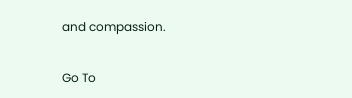and compassion.

Go To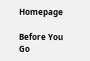Homepage

Before You Go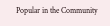Popular in the Community